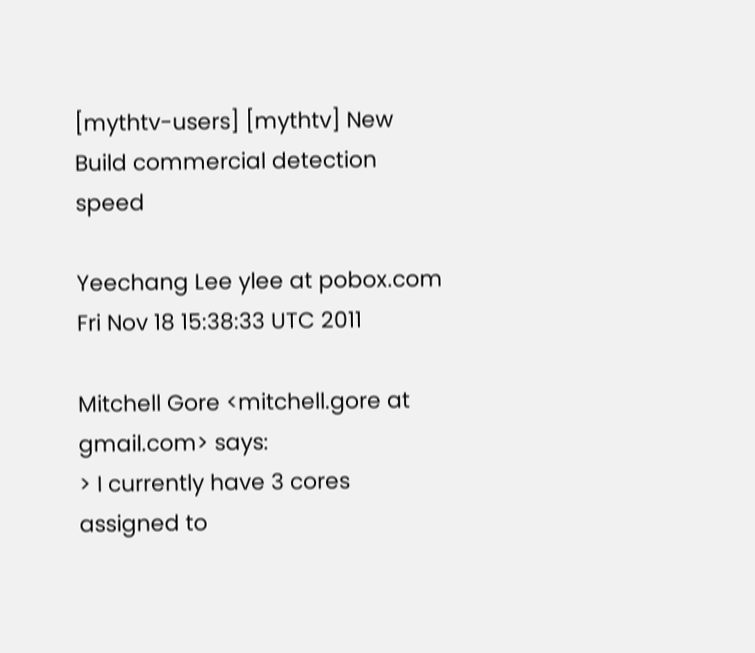[mythtv-users] [mythtv] New Build commercial detection speed

Yeechang Lee ylee at pobox.com
Fri Nov 18 15:38:33 UTC 2011

Mitchell Gore <mitchell.gore at gmail.com> says:
> I currently have 3 cores assigned to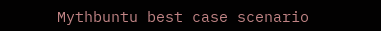Mythbuntu best case scenario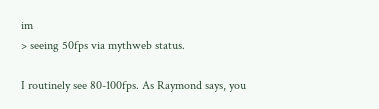im
> seeing 50fps via mythweb status.

I routinely see 80-100fps. As Raymond says, you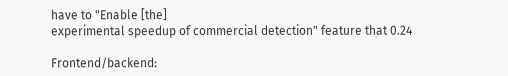have to "Enable [the]
experimental speedup of commercial detection" feature that 0.24

Frontend/backend: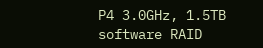P4 3.0GHz, 1.5TB software RAID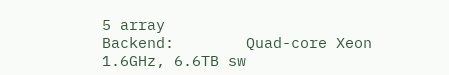5 array
Backend:        Quad-core Xeon 1.6GHz, 6.6TB sw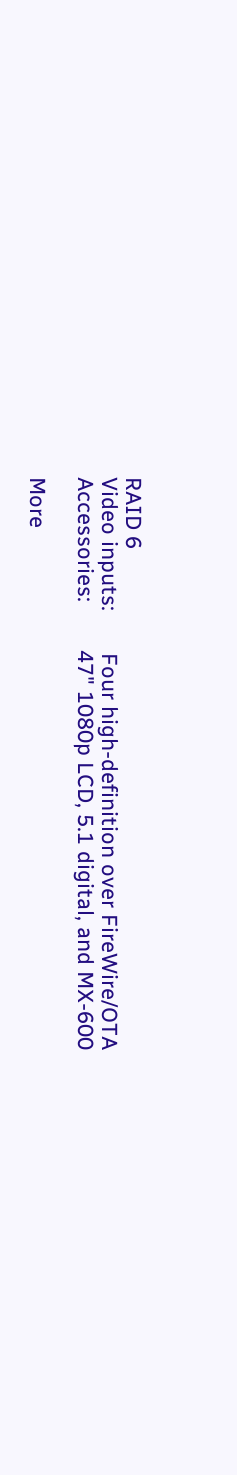RAID 6
Video inputs:       Four high-definition over FireWire/OTA
Accessories:        47" 1080p LCD, 5.1 digital, and MX-600

More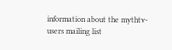information about the mythtv-users mailing list